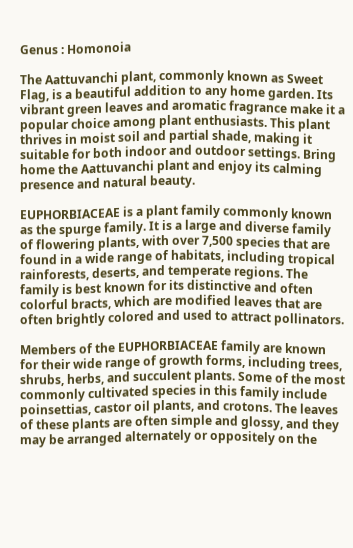Genus : Homonoia

The Aattuvanchi plant, commonly known as Sweet Flag, is a beautiful addition to any home garden. Its vibrant green leaves and aromatic fragrance make it a popular choice among plant enthusiasts. This plant thrives in moist soil and partial shade, making it suitable for both indoor and outdoor settings. Bring home the Aattuvanchi plant and enjoy its calming presence and natural beauty.

EUPHORBIACEAE is a plant family commonly known as the spurge family. It is a large and diverse family of flowering plants, with over 7,500 species that are found in a wide range of habitats, including tropical rainforests, deserts, and temperate regions. The family is best known for its distinctive and often colorful bracts, which are modified leaves that are often brightly colored and used to attract pollinators.

Members of the EUPHORBIACEAE family are known for their wide range of growth forms, including trees, shrubs, herbs, and succulent plants. Some of the most commonly cultivated species in this family include poinsettias, castor oil plants, and crotons. The leaves of these plants are often simple and glossy, and they may be arranged alternately or oppositely on the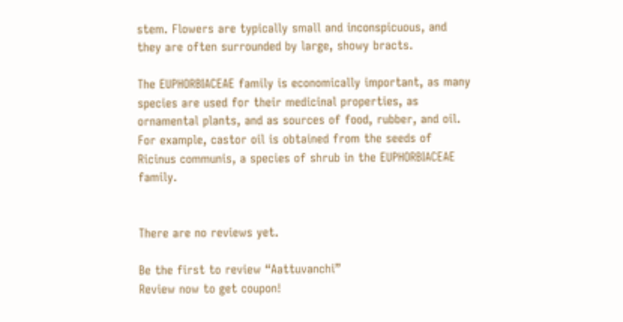stem. Flowers are typically small and inconspicuous, and they are often surrounded by large, showy bracts.

The EUPHORBIACEAE family is economically important, as many species are used for their medicinal properties, as ornamental plants, and as sources of food, rubber, and oil. For example, castor oil is obtained from the seeds of Ricinus communis, a species of shrub in the EUPHORBIACEAE family.


There are no reviews yet.

Be the first to review “Aattuvanchi”
Review now to get coupon!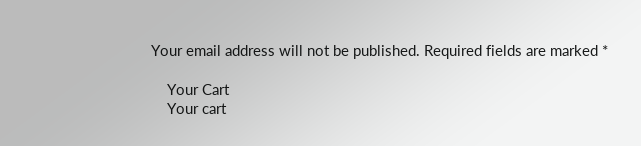Your email address will not be published. Required fields are marked *

    Your Cart
    Your cart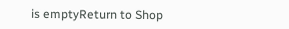is emptyReturn to Shop